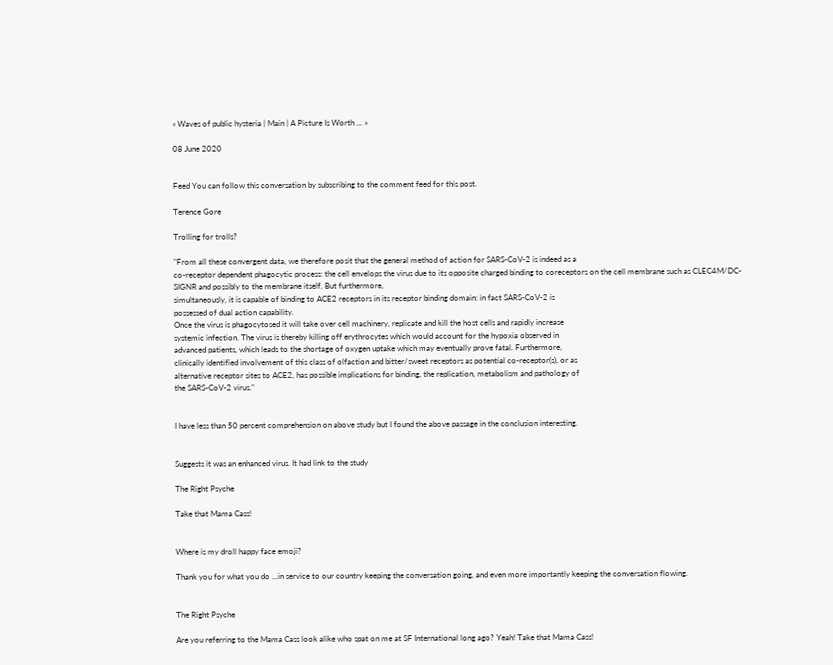« Waves of public hysteria | Main | A Picture Is Worth ... »

08 June 2020


Feed You can follow this conversation by subscribing to the comment feed for this post.

Terence Gore

Trolling for trolls?

"From all these convergent data, we therefore posit that the general method of action for SARS-CoV-2 is indeed as a
co-receptor dependent phagocytic process: the cell envelops the virus due to its opposite charged binding to coreceptors on the cell membrane such as CLEC4M/DC-SIGNR and possibly to the membrane itself. But furthermore,
simultaneously, it is capable of binding to ACE2 receptors in its receptor binding domain: in fact SARS-CoV-2 is
possessed of dual action capability.
Once the virus is phagocytosed it will take over cell machinery, replicate and kill the host cells and rapidly increase
systemic infection. The virus is thereby killing off erythrocytes which would account for the hypoxia observed in
advanced patients, which leads to the shortage of oxygen uptake which may eventually prove fatal. Furthermore,
clinically identified involvement of this class of olfaction and bitter/sweet receptors as potential co-receptor(s), or as
alternative receptor sites to ACE2, has possible implications for binding, the replication, metabolism and pathology of
the SARS-CoV-2 virus."


I have less than 50 percent comprehension on above study but I found the above passage in the conclusion interesting.


Suggests it was an enhanced virus. It had link to the study

The Right Psyche

Take that Mama Cass!


Where is my droll happy face emoji?

Thank you for what you do ...in service to our country keeping the conversation going, and even more importantly keeping the conversation flowing.


The Right Psyche

Are you referring to the Mama Cass look alike who spat on me at SF International long ago? Yeah! Take that Mama Cass!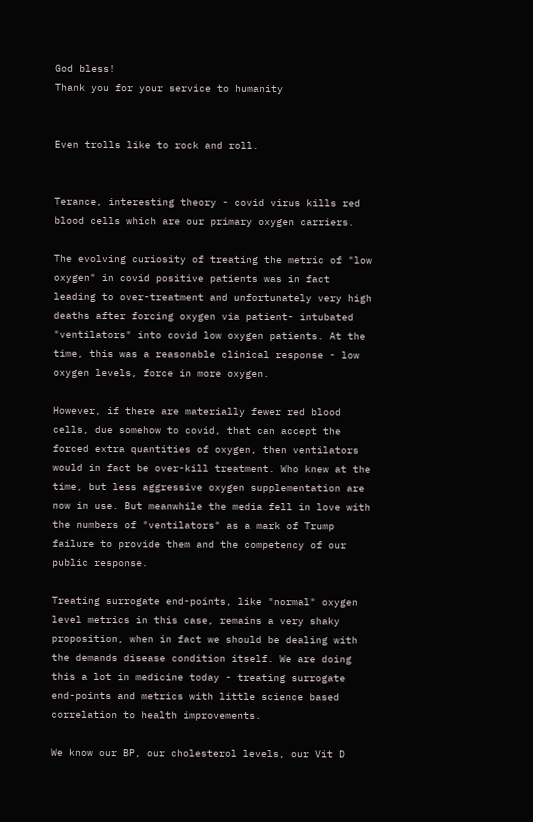God bless!
Thank you for your service to humanity


Even trolls like to rock and roll.


Terance, interesting theory - covid virus kills red blood cells which are our primary oxygen carriers.

The evolving curiosity of treating the metric of "low oxygen" in covid positive patients was in fact leading to over-treatment and unfortunately very high deaths after forcing oxygen via patient- intubated "ventilators" into covid low oxygen patients. At the time, this was a reasonable clinical response - low oxygen levels, force in more oxygen.

However, if there are materially fewer red blood cells, due somehow to covid, that can accept the forced extra quantities of oxygen, then ventilators would in fact be over-kill treatment. Who knew at the time, but less aggressive oxygen supplementation are now in use. But meanwhile the media fell in love with the numbers of "ventilators" as a mark of Trump failure to provide them and the competency of our public response.

Treating surrogate end-points, like "normal" oxygen level metrics in this case, remains a very shaky proposition, when in fact we should be dealing with the demands disease condition itself. We are doing this a lot in medicine today - treating surrogate end-points and metrics with little science based correlation to health improvements.

We know our BP, our cholesterol levels, our Vit D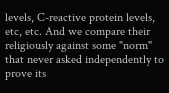levels, C-reactive protein levels, etc, etc. And we compare their religiously against some "norm" that never asked independently to prove its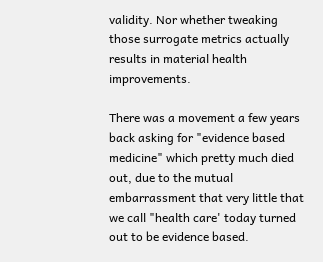validity. Nor whether tweaking those surrogate metrics actually results in material health improvements.

There was a movement a few years back asking for "evidence based medicine" which pretty much died out, due to the mutual embarrassment that very little that we call "health care' today turned out to be evidence based.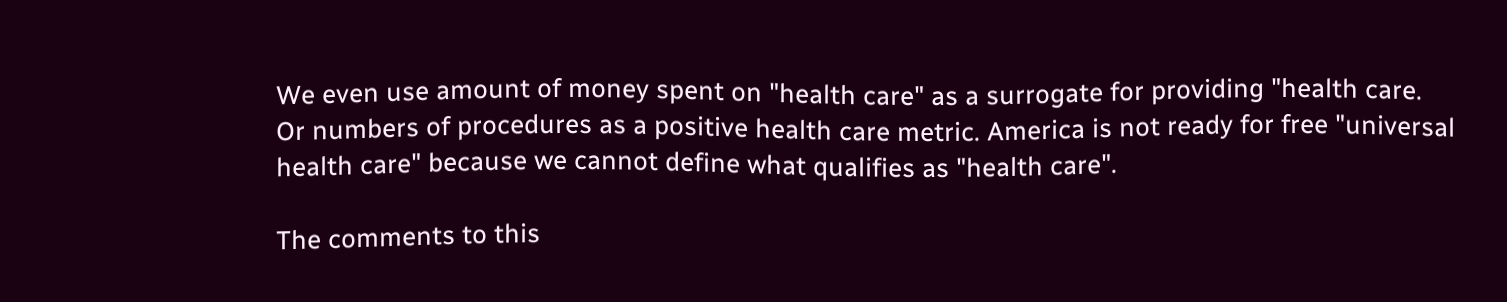We even use amount of money spent on "health care" as a surrogate for providing "health care. Or numbers of procedures as a positive health care metric. America is not ready for free "universal health care" because we cannot define what qualifies as "health care".

The comments to this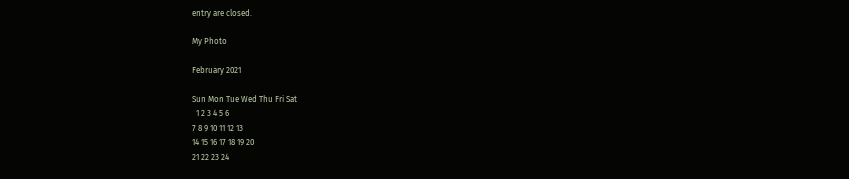entry are closed.

My Photo

February 2021

Sun Mon Tue Wed Thu Fri Sat
  1 2 3 4 5 6
7 8 9 10 11 12 13
14 15 16 17 18 19 20
21 22 23 24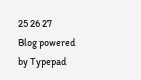25 26 27
Blog powered by Typepad